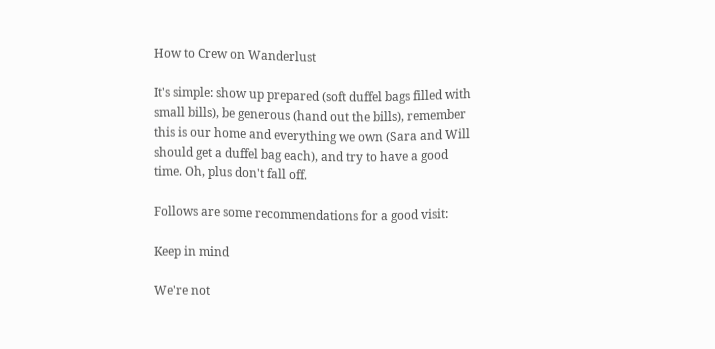How to Crew on Wanderlust

It's simple: show up prepared (soft duffel bags filled with small bills), be generous (hand out the bills), remember this is our home and everything we own (Sara and Will should get a duffel bag each), and try to have a good time. Oh, plus don't fall off.

Follows are some recommendations for a good visit:

Keep in mind

We're not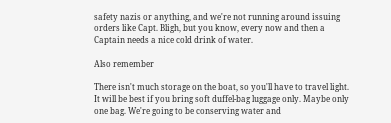safety nazis or anything, and we're not running around issuing orders like Capt. Bligh, but you know, every now and then a Captain needs a nice cold drink of water.

Also remember

There isn't much storage on the boat, so you'll have to travel light. It will be best if you bring soft duffel-bag luggage only. Maybe only one bag. We're going to be conserving water and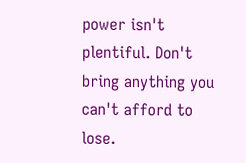power isn't plentiful. Don't bring anything you can't afford to lose.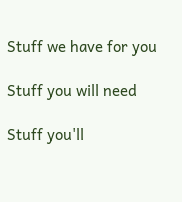Stuff we have for you

Stuff you will need

Stuff you'll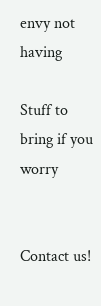envy not having

Stuff to bring if you worry


Contact us!